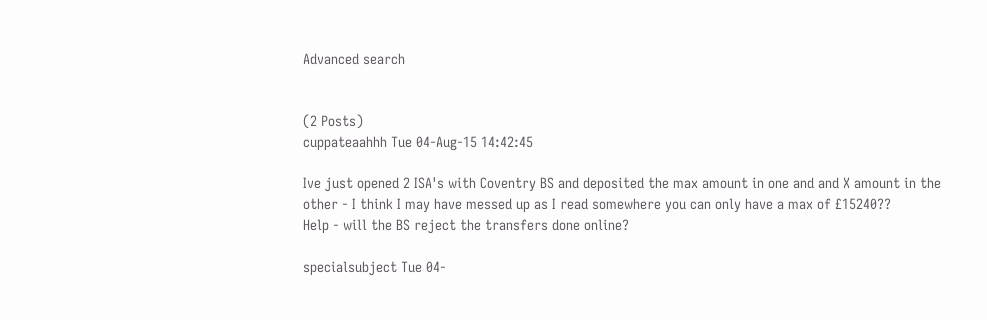Advanced search


(2 Posts)
cuppateaahhh Tue 04-Aug-15 14:42:45

Ive just opened 2 ISA's with Coventry BS and deposited the max amount in one and and X amount in the other - I think I may have messed up as I read somewhere you can only have a max of £15240??
Help - will the BS reject the transfers done online?

specialsubject Tue 04-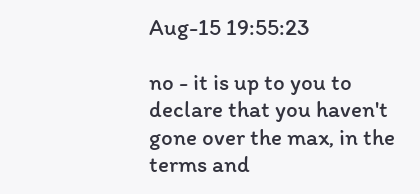Aug-15 19:55:23

no - it is up to you to declare that you haven't gone over the max, in the terms and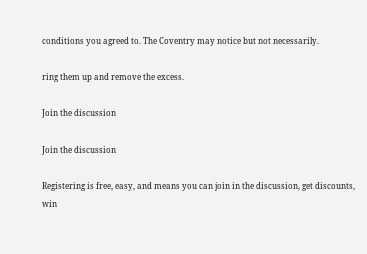conditions you agreed to. The Coventry may notice but not necessarily.

ring them up and remove the excess.

Join the discussion

Join the discussion

Registering is free, easy, and means you can join in the discussion, get discounts, win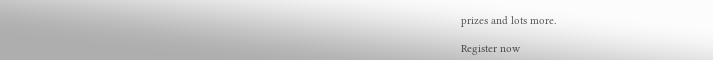prizes and lots more.

Register now